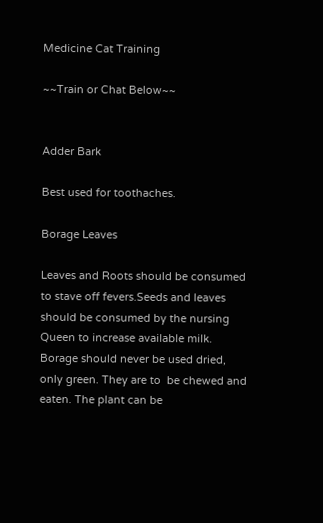Medicine Cat Training

~~Train or Chat Below~~


Adder Bark

Best used for toothaches.

Borage Leaves

Leaves and Roots should be consumed to stave off fevers.Seeds and leaves should be consumed by the nursing Queen to increase available milk. Borage should never be used dried, only green. They are to  be chewed and eaten. The plant can be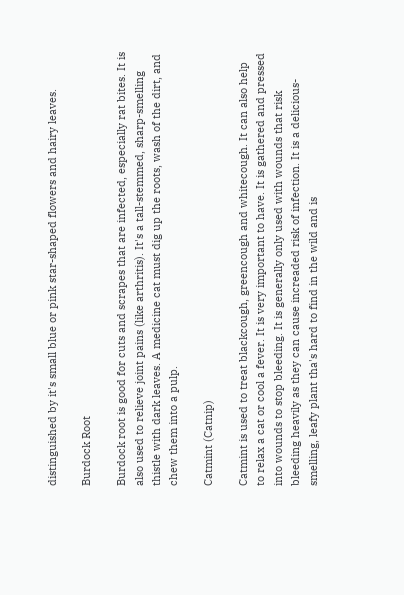distinguished by it's small blue or pink star-shaped flowers and hairy leaves.

Burdock Root

Burdock root is good for cuts and scrapes that are infected, especially rat bites. It is also used to relieve joint pains (like arthritis). It's a tall-stemmed, sharp-smelling thistle with dark leaves. A medicine cat must dig up the roots, wash of the dirt, and chew them into a pulp.

Catmint (Catnip)

Catmint is used to treat blackcough, greencough and whitecough. It can also help to relax a cat or cool a fever. It is very important to have. It is gathered and pressed into wounds to stop bleeding. It is generally only used with wounds that risk bleeding heavily as they can cause increaded risk of infection. It is a delicious-smelling, leafy plant tha's hard to find in the wild and is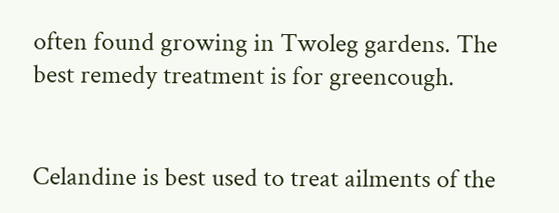often found growing in Twoleg gardens. The best remedy treatment is for greencough.


Celandine is best used to treat ailments of the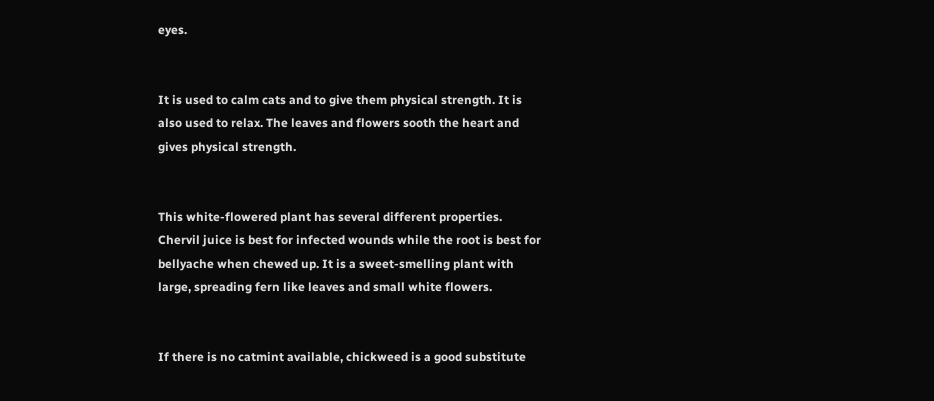eyes.


It is used to calm cats and to give them physical strength. It is also used to relax. The leaves and flowers sooth the heart and gives physical strength.


This white-flowered plant has several different properties.  Chervil juice is best for infected wounds while the root is best for bellyache when chewed up. It is a sweet-smelling plant with large, spreading fern like leaves and small white flowers.


If there is no catmint available, chickweed is a good substitute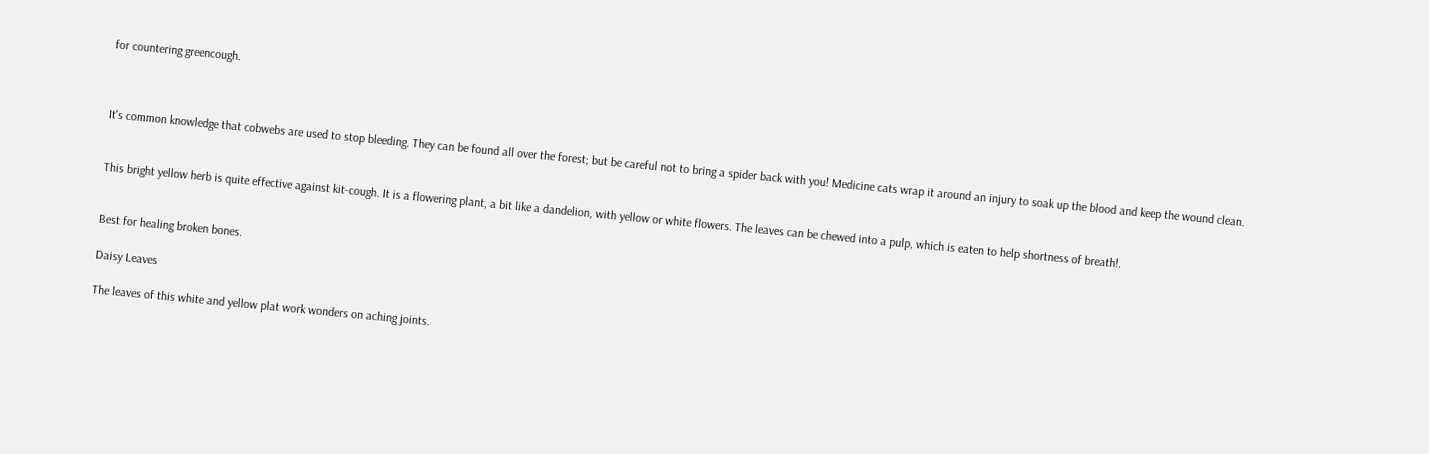for countering greencough.



It's common knowledge that cobwebs are used to stop bleeding. They can be found all over the forest; but be careful not to bring a spider back with you! Medicine cats wrap it around an injury to soak up the blood and keep the wound clean.


This bright yellow herb is quite effective against kit-cough. It is a flowering plant, a bit like a dandelion, with yellow or white flowers. The leaves can be chewed into a pulp, which is eaten to help shortness of breath!.


Best for healing broken bones.

Daisy Leaves

The leaves of this white and yellow plat work wonders on aching joints.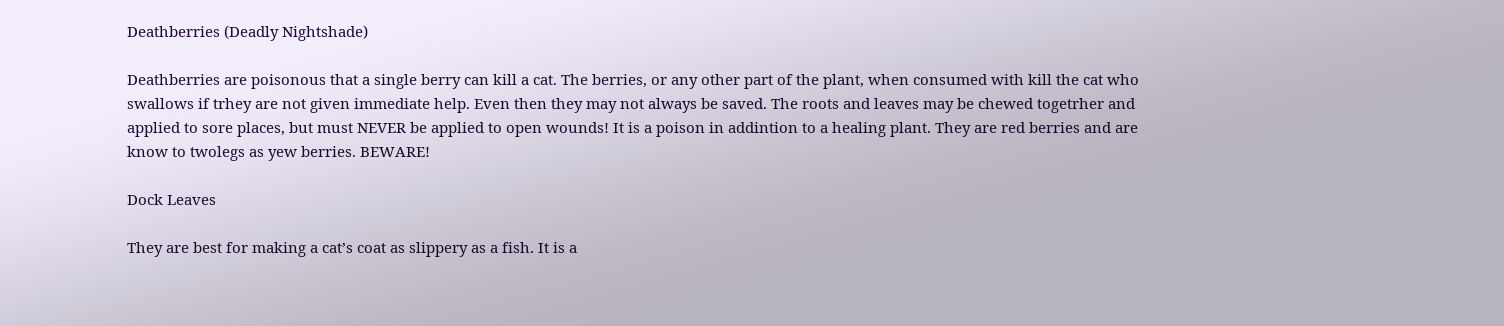Deathberries (Deadly Nightshade)

Deathberries are poisonous that a single berry can kill a cat. The berries, or any other part of the plant, when consumed with kill the cat who swallows if trhey are not given immediate help. Even then they may not always be saved. The roots and leaves may be chewed togetrher and applied to sore places, but must NEVER be applied to open wounds! It is a poison in addintion to a healing plant. They are red berries and are know to twolegs as yew berries. BEWARE!

Dock Leaves

They are best for making a cat’s coat as slippery as a fish. It is a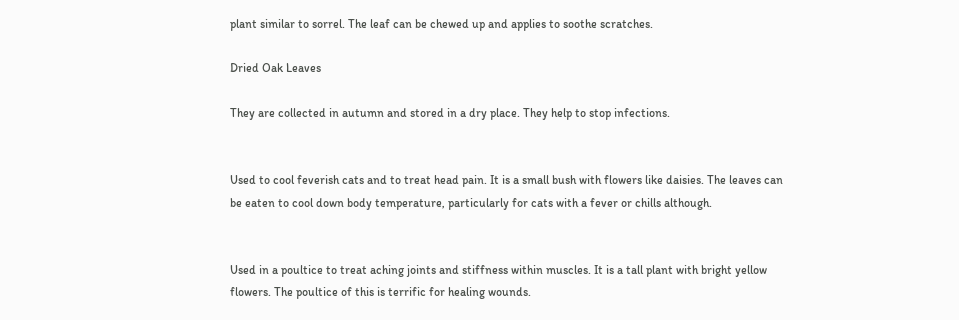plant similar to sorrel. The leaf can be chewed up and applies to soothe scratches.

Dried Oak Leaves

They are collected in autumn and stored in a dry place. They help to stop infections.


Used to cool feverish cats and to treat head pain. It is a small bush with flowers like daisies. The leaves can be eaten to cool down body temperature, particularly for cats with a fever or chills although.


Used in a poultice to treat aching joints and stiffness within muscles. It is a tall plant with bright yellow flowers. The poultice of this is terrific for healing wounds.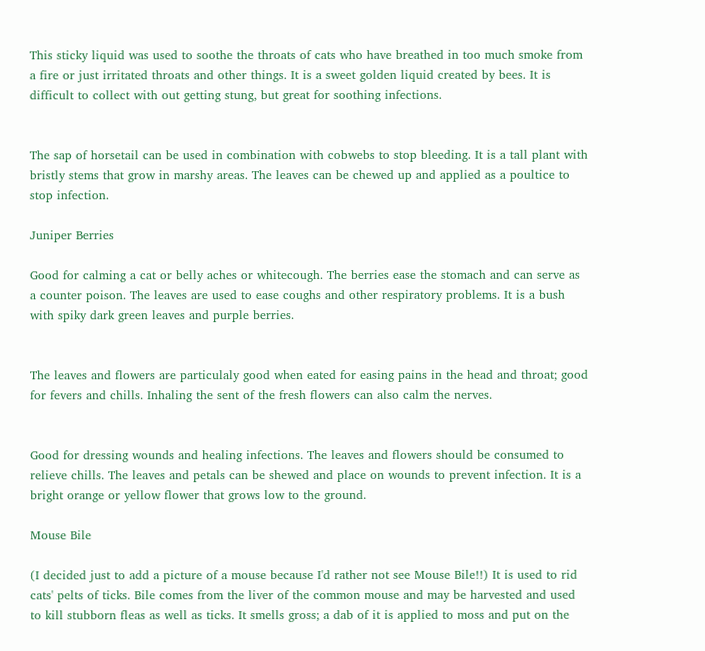This sticky liquid was used to soothe the throats of cats who have breathed in too much smoke from a fire or just irritated throats and other things. It is a sweet golden liquid created by bees. It is difficult to collect with out getting stung, but great for soothing infections.


The sap of horsetail can be used in combination with cobwebs to stop bleeding. It is a tall plant with bristly stems that grow in marshy areas. The leaves can be chewed up and applied as a poultice to stop infection.

Juniper Berries

Good for calming a cat or belly aches or whitecough. The berries ease the stomach and can serve as a counter poison. The leaves are used to ease coughs and other respiratory problems. It is a bush with spiky dark green leaves and purple berries.


The leaves and flowers are particulaly good when eated for easing pains in the head and throat; good for fevers and chills. Inhaling the sent of the fresh flowers can also calm the nerves.


Good for dressing wounds and healing infections. The leaves and flowers should be consumed to relieve chills. The leaves and petals can be shewed and place on wounds to prevent infection. It is a bright orange or yellow flower that grows low to the ground.

Mouse Bile

(I decided just to add a picture of a mouse because I'd rather not see Mouse Bile!!) It is used to rid cats' pelts of ticks. Bile comes from the liver of the common mouse and may be harvested and used to kill stubborn fleas as well as ticks. It smells gross; a dab of it is applied to moss and put on the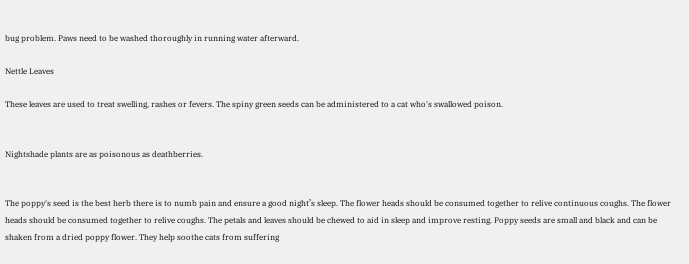bug problem. Paws need to be washed thoroughly in running water afterward.

Nettle Leaves

These leaves are used to treat swelling, rashes or fevers. The spiny green seeds can be administered to a cat who's swallowed poison.


Nightshade plants are as poisonous as deathberries.


The poppy's seed is the best herb there is to numb pain and ensure a good night’s sleep. The flower heads should be consumed together to relive continuous coughs. The flower heads should be consumed together to relive coughs. The petals and leaves should be chewed to aid in sleep and improve resting. Poppy seeds are small and black and can be shaken from a dried poppy flower. They help soothe cats from suffering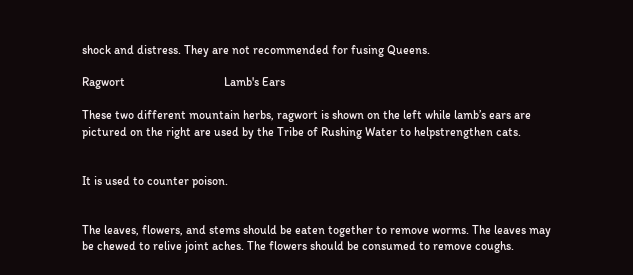shock and distress. They are not recommended for fusing Queens.

Ragwort                                 Lamb's Ears

These two different mountain herbs, ragwort is shown on the left while lamb’s ears are pictured on the right are used by the Tribe of Rushing Water to helpstrengthen cats.


It is used to counter poison.


The leaves, flowers, and stems should be eaten together to remove worms. The leaves may be chewed to relive joint aches. The flowers should be consumed to remove coughs.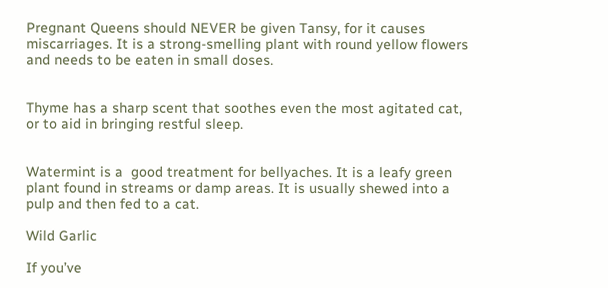Pregnant Queens should NEVER be given Tansy, for it causes miscarriages. It is a strong-smelling plant with round yellow flowers and needs to be eaten in small doses.


Thyme has a sharp scent that soothes even the most agitated cat, or to aid in bringing restful sleep.


Watermint is a  good treatment for bellyaches. It is a leafy green plant found in streams or damp areas. It is usually shewed into a pulp and then fed to a cat.

Wild Garlic

If you’ve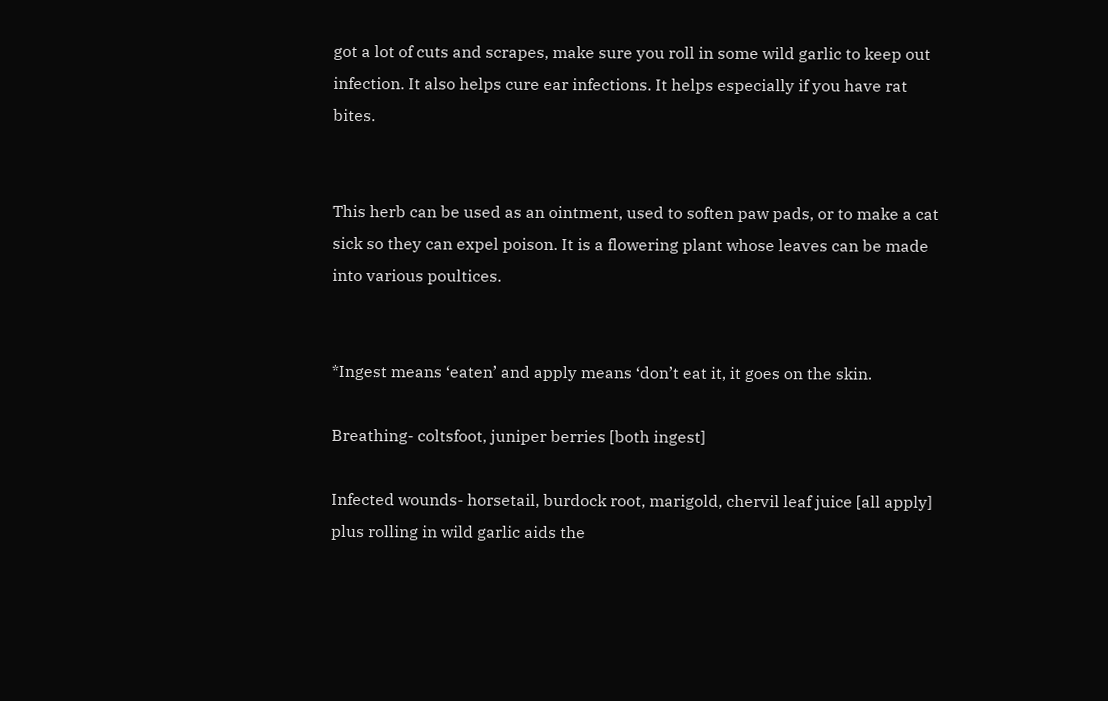got a lot of cuts and scrapes, make sure you roll in some wild garlic to keep out infection. It also helps cure ear infections. It helps especially if you have rat bites.


This herb can be used as an ointment, used to soften paw pads, or to make a cat sick so they can expel poison. It is a flowering plant whose leaves can be made into various poultices.


*Ingest means ‘eaten’ and apply means ‘don’t eat it, it goes on the skin.

Breathing- coltsfoot, juniper berries [both ingest]

Infected wounds- horsetail, burdock root, marigold, chervil leaf juice [all apply] plus rolling in wild garlic aids the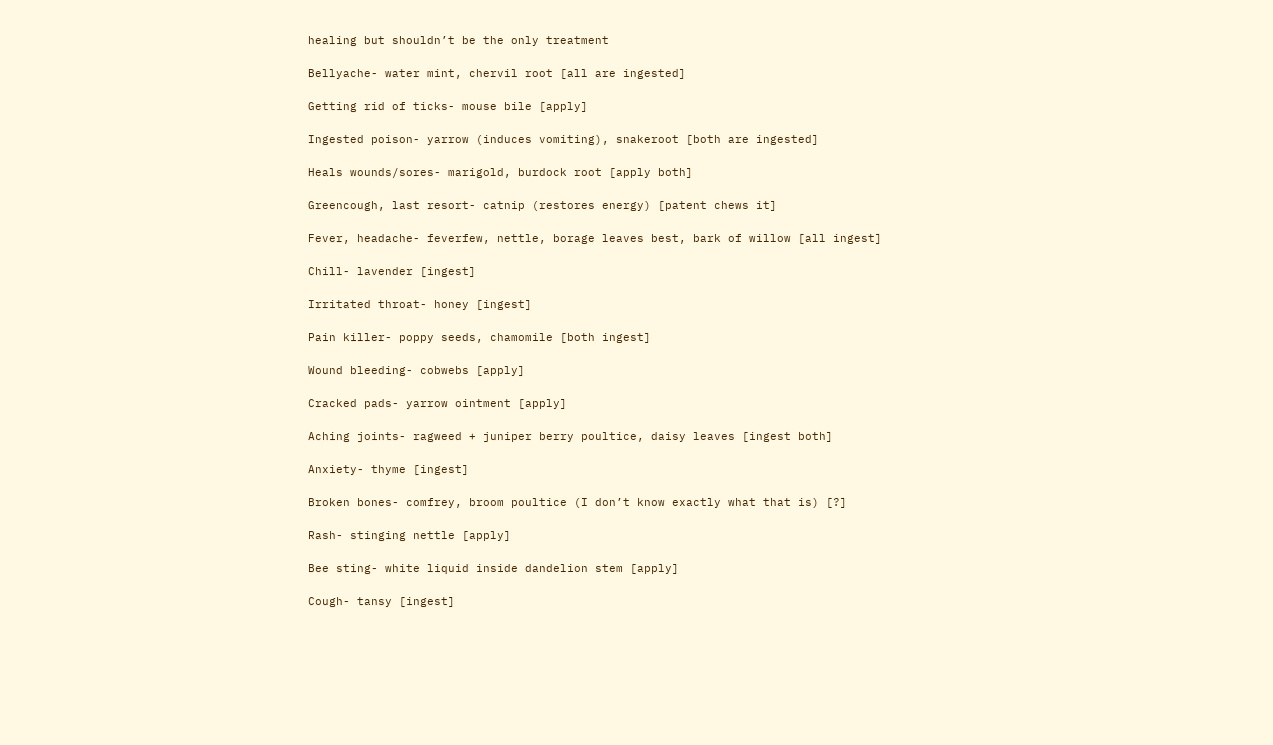healing but shouldn’t be the only treatment

Bellyache- water mint, chervil root [all are ingested]

Getting rid of ticks- mouse bile [apply]

Ingested poison- yarrow (induces vomiting), snakeroot [both are ingested]

Heals wounds/sores- marigold, burdock root [apply both]

Greencough, last resort- catnip (restores energy) [patent chews it]

Fever, headache- feverfew, nettle, borage leaves best, bark of willow [all ingest]

Chill- lavender [ingest]

Irritated throat- honey [ingest]

Pain killer- poppy seeds, chamomile [both ingest]

Wound bleeding- cobwebs [apply]

Cracked pads- yarrow ointment [apply]

Aching joints- ragweed + juniper berry poultice, daisy leaves [ingest both]

Anxiety- thyme [ingest]

Broken bones- comfrey, broom poultice (I don’t know exactly what that is) [?]

Rash- stinging nettle [apply]

Bee sting- white liquid inside dandelion stem [apply]

Cough- tansy [ingest]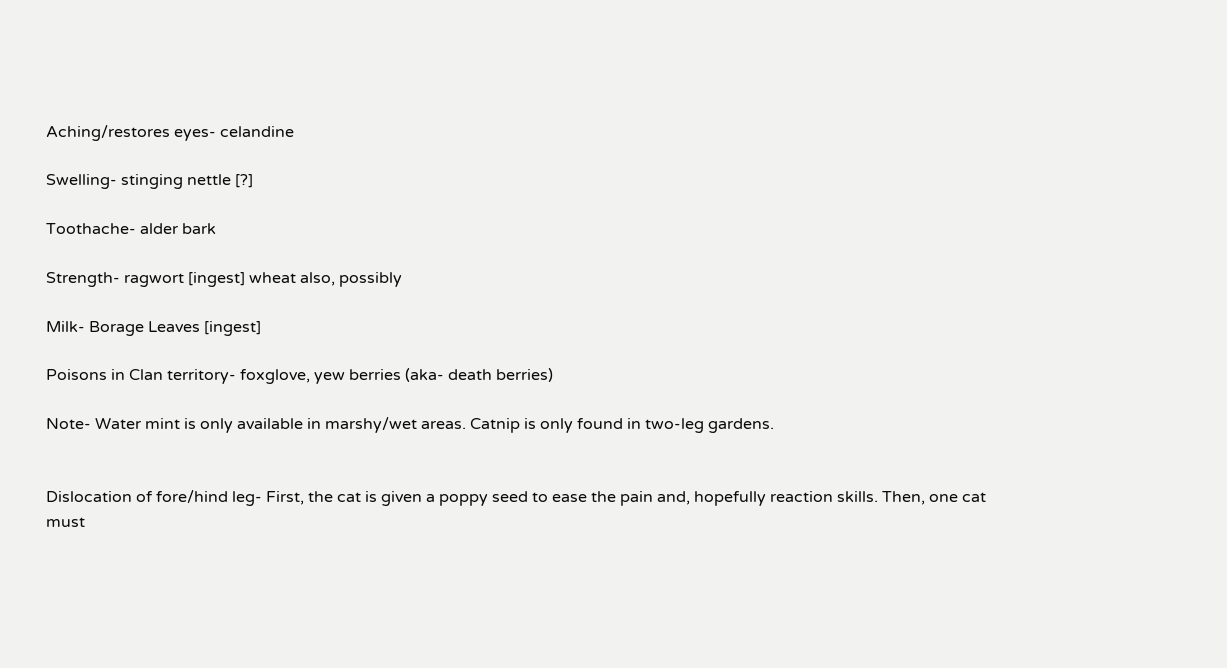Aching/restores eyes- celandine

Swelling- stinging nettle [?]

Toothache- alder bark

Strength- ragwort [ingest] wheat also, possibly

Milk- Borage Leaves [ingest]

Poisons in Clan territory- foxglove, yew berries (aka- death berries)

Note- Water mint is only available in marshy/wet areas. Catnip is only found in two-leg gardens.


Dislocation of fore/hind leg- First, the cat is given a poppy seed to ease the pain and, hopefully reaction skills. Then, one cat must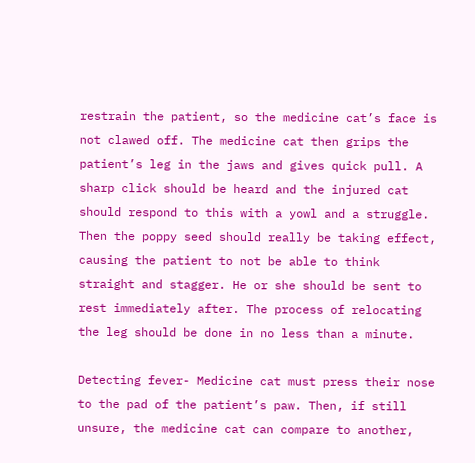restrain the patient, so the medicine cat’s face is not clawed off. The medicine cat then grips the patient’s leg in the jaws and gives quick pull. A sharp click should be heard and the injured cat should respond to this with a yowl and a struggle. Then the poppy seed should really be taking effect, causing the patient to not be able to think straight and stagger. He or she should be sent to rest immediately after. The process of relocating the leg should be done in no less than a minute.

Detecting fever- Medicine cat must press their nose to the pad of the patient’s paw. Then, if still unsure, the medicine cat can compare to another,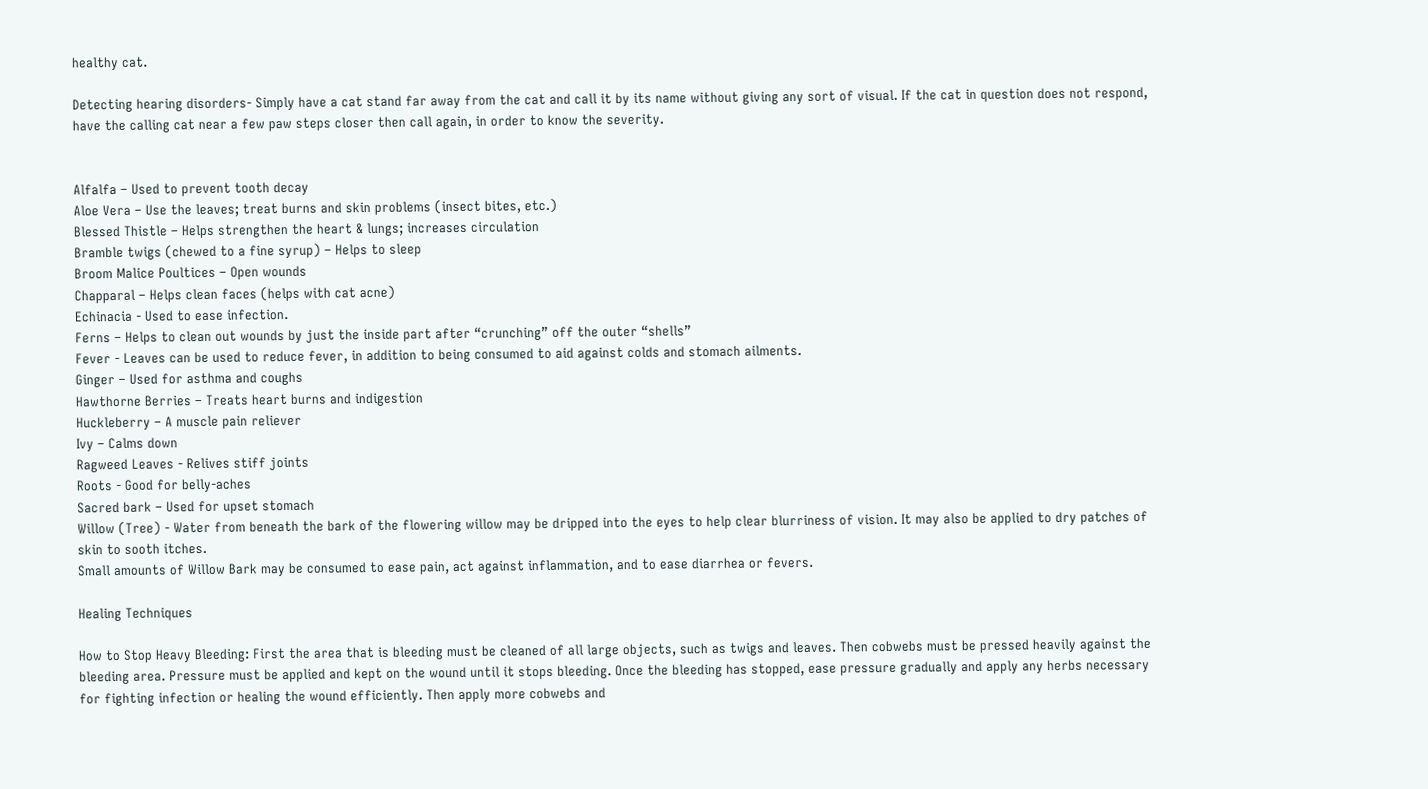healthy cat.

Detecting hearing disorders- Simply have a cat stand far away from the cat and call it by its name without giving any sort of visual. If the cat in question does not respond, have the calling cat near a few paw steps closer then call again, in order to know the severity.


Alfalfa – Used to prevent tooth decay
Aloe Vera – Use the leaves; treat burns and skin problems (insect bites, etc.)
Blessed Thistle – Helps strengthen the heart & lungs; increases circulation
Bramble twigs (chewed to a fine syrup) – Helps to sleep
Broom Malice Poultices – Open wounds
Chapparal – Helps clean faces (helps with cat acne)
Echinacia - Used to ease infection.
Ferns – Helps to clean out wounds by just the inside part after “crunching” off the outer “shells”
Fever - Leaves can be used to reduce fever, in addition to being consumed to aid against colds and stomach ailments.
Ginger – Used for asthma and coughs
Hawthorne Berries – Treats heart burns and indigestion
Huckleberry – A muscle pain reliever
Ivy – Calms down
Ragweed Leaves - Relives stiff joints
Roots - Good for belly-aches
Sacred bark – Used for upset stomach
Willow (Tree) - Water from beneath the bark of the flowering willow may be dripped into the eyes to help clear blurriness of vision. It may also be applied to dry patches of skin to sooth itches.
Small amounts of Willow Bark may be consumed to ease pain, act against inflammation, and to ease diarrhea or fevers.

Healing Techniques

How to Stop Heavy Bleeding: First the area that is bleeding must be cleaned of all large objects, such as twigs and leaves. Then cobwebs must be pressed heavily against the bleeding area. Pressure must be applied and kept on the wound until it stops bleeding. Once the bleeding has stopped, ease pressure gradually and apply any herbs necessary for fighting infection or healing the wound efficiently. Then apply more cobwebs and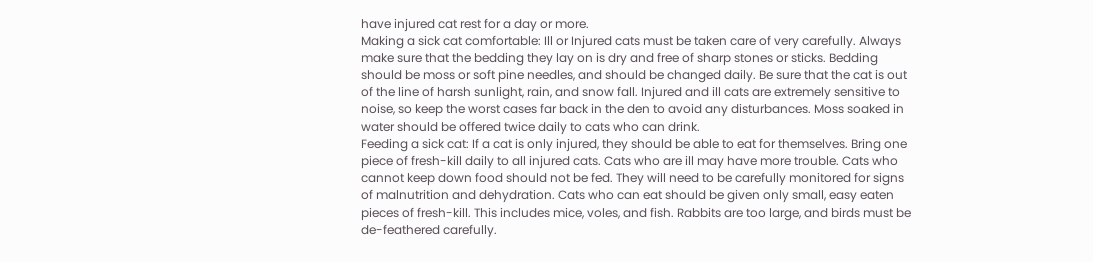have injured cat rest for a day or more.
Making a sick cat comfortable: Ill or Injured cats must be taken care of very carefully. Always make sure that the bedding they lay on is dry and free of sharp stones or sticks. Bedding should be moss or soft pine needles, and should be changed daily. Be sure that the cat is out of the line of harsh sunlight, rain, and snow fall. Injured and ill cats are extremely sensitive to noise, so keep the worst cases far back in the den to avoid any disturbances. Moss soaked in water should be offered twice daily to cats who can drink.
Feeding a sick cat: If a cat is only injured, they should be able to eat for themselves. Bring one piece of fresh-kill daily to all injured cats. Cats who are ill may have more trouble. Cats who cannot keep down food should not be fed. They will need to be carefully monitored for signs of malnutrition and dehydration. Cats who can eat should be given only small, easy eaten pieces of fresh-kill. This includes mice, voles, and fish. Rabbits are too large, and birds must be de-feathered carefully.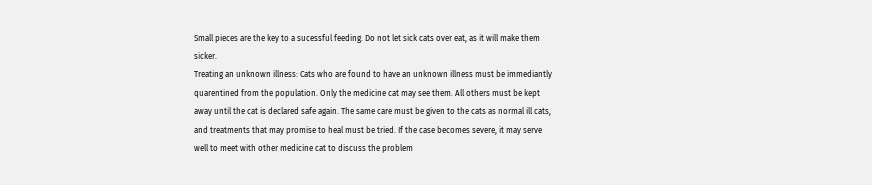Small pieces are the key to a sucessful feeding. Do not let sick cats over eat, as it will make them sicker.
Treating an unknown illness: Cats who are found to have an unknown illness must be immediantly quarentined from the population. Only the medicine cat may see them. All others must be kept away until the cat is declared safe again. The same care must be given to the cats as normal ill cats, and treatments that may promise to heal must be tried. If the case becomes severe, it may serve well to meet with other medicine cat to discuss the problem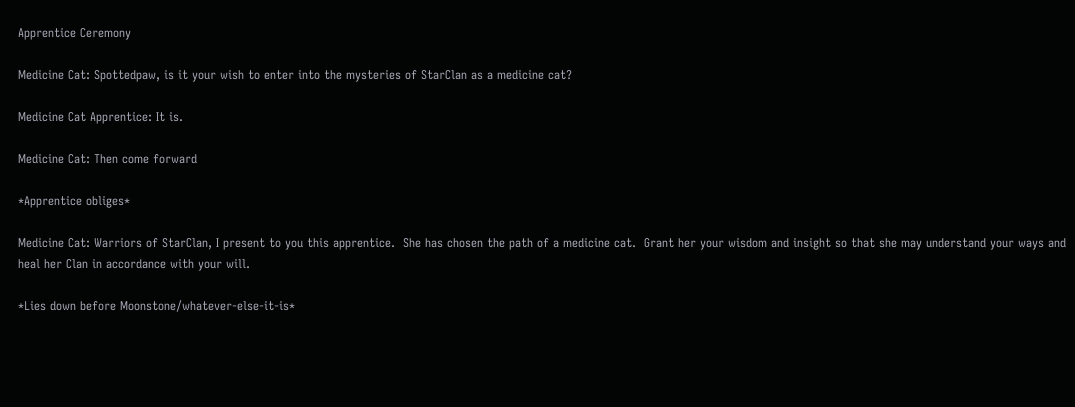Apprentice Ceremony

Medicine Cat: Spottedpaw, is it your wish to enter into the mysteries of StarClan as a medicine cat?

Medicine Cat Apprentice: It is.

Medicine Cat: Then come forward

*Apprentice obliges*

Medicine Cat: Warriors of StarClan, I present to you this apprentice.  She has chosen the path of a medicine cat.  Grant her your wisdom and insight so that she may understand your ways and heal her Clan in accordance with your will.

*Lies down before Moonstone/whatever-else-it-is*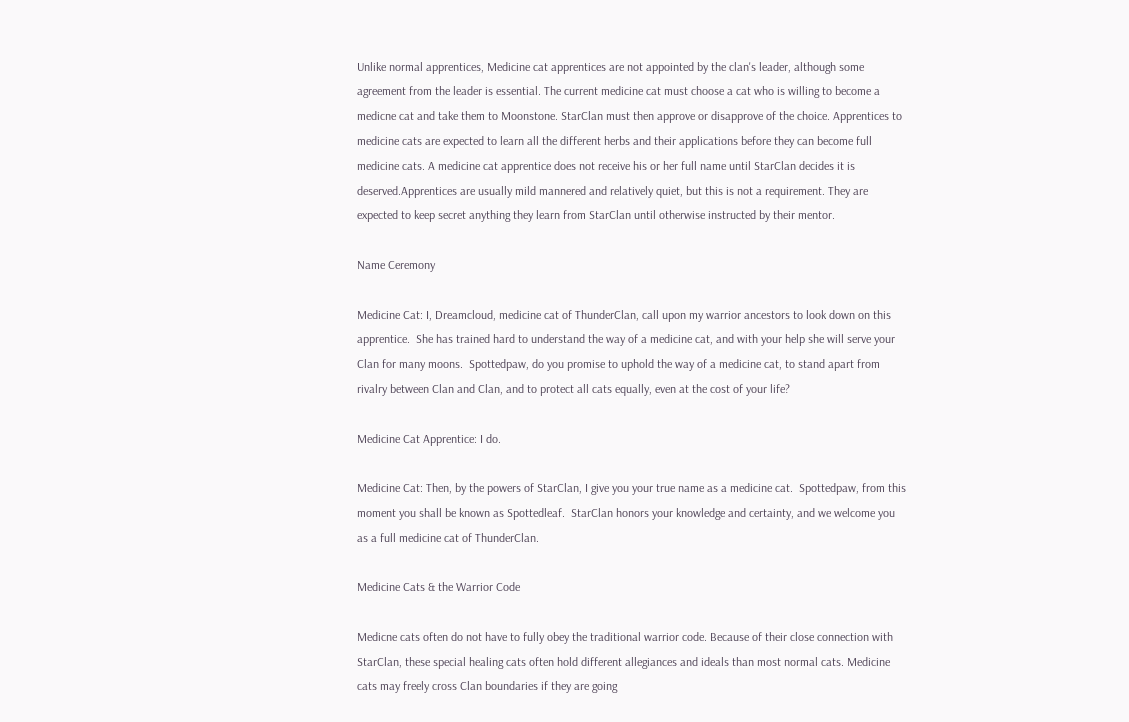Unlike normal apprentices, Medicine cat apprentices are not appointed by the clan's leader, although some agreement from the leader is essential. The current medicine cat must choose a cat who is willing to become a medicne cat and take them to Moonstone. StarClan must then approve or disapprove of the choice. Apprentices to medicine cats are expected to learn all the different herbs and their applications before they can become full medicine cats. A medicine cat apprentice does not receive his or her full name until StarClan decides it is deserved.Apprentices are usually mild mannered and relatively quiet, but this is not a requirement. They are expected to keep secret anything they learn from StarClan until otherwise instructed by their mentor.

Name Ceremony

Medicine Cat: I, Dreamcloud, medicine cat of ThunderClan, call upon my warrior ancestors to look down on this apprentice.  She has trained hard to understand the way of a medicine cat, and with your help she will serve your Clan for many moons.  Spottedpaw, do you promise to uphold the way of a medicine cat, to stand apart from rivalry between Clan and Clan, and to protect all cats equally, even at the cost of your life?

Medicine Cat Apprentice: I do.

Medicine Cat: Then, by the powers of StarClan, I give you your true name as a medicine cat.  Spottedpaw, from this moment you shall be known as Spottedleaf.  StarClan honors your knowledge and certainty, and we welcome you as a full medicine cat of ThunderClan.

Medicine Cats & the Warrior Code

Medicne cats often do not have to fully obey the traditional warrior code. Because of their close connection with StarClan, these special healing cats often hold different allegiances and ideals than most normal cats. Medicine cats may freely cross Clan boundaries if they are going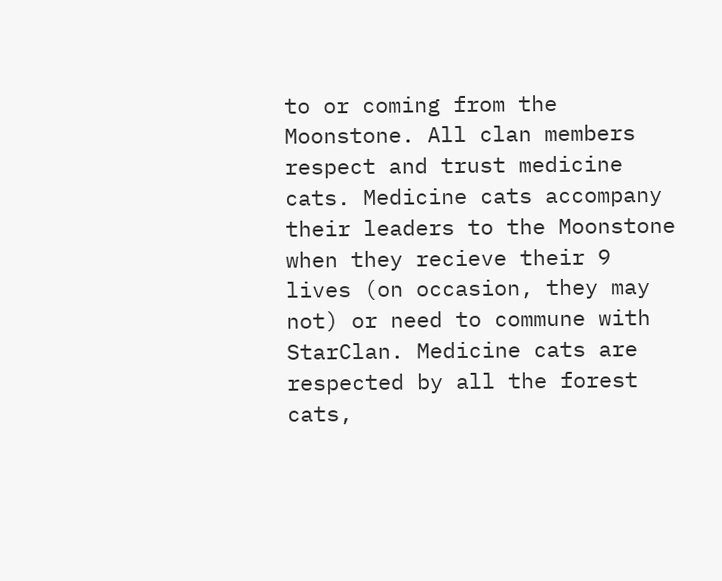to or coming from the Moonstone. All clan members respect and trust medicine cats. Medicine cats accompany their leaders to the Moonstone when they recieve their 9 lives (on occasion, they may not) or need to commune with StarClan. Medicine cats are respected by all the forest cats,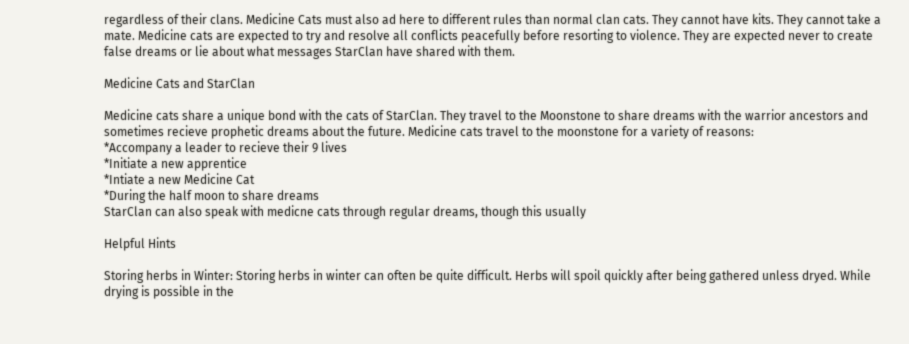regardless of their clans. Medicine Cats must also ad here to different rules than normal clan cats. They cannot have kits. They cannot take a mate. Medicine cats are expected to try and resolve all conflicts peacefully before resorting to violence. They are expected never to create false dreams or lie about what messages StarClan have shared with them.

Medicine Cats and StarClan

Medicine cats share a unique bond with the cats of StarClan. They travel to the Moonstone to share dreams with the warrior ancestors and sometimes recieve prophetic dreams about the future. Medicine cats travel to the moonstone for a variety of reasons:
*Accompany a leader to recieve their 9 lives
*Initiate a new apprentice
*Intiate a new Medicine Cat
*During the half moon to share dreams
StarClan can also speak with medicne cats through regular dreams, though this usually

Helpful Hints

Storing herbs in Winter: Storing herbs in winter can often be quite difficult. Herbs will spoil quickly after being gathered unless dryed. While drying is possible in the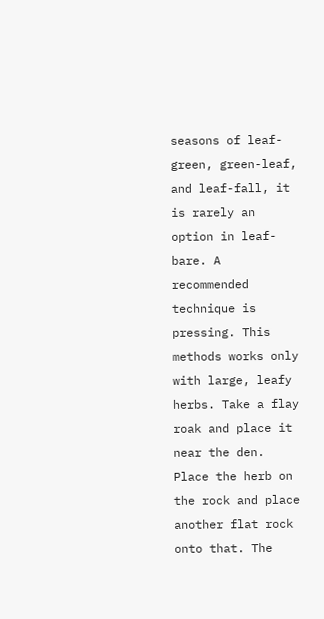seasons of leaf-green, green-leaf, and leaf-fall, it is rarely an option in leaf-bare. A recommended technique is pressing. This methods works only with large, leafy herbs. Take a flay roak and place it near the den. Place the herb on the rock and place another flat rock onto that. The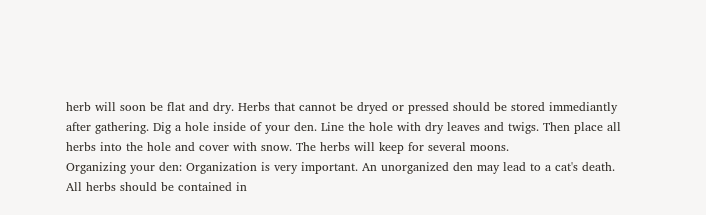herb will soon be flat and dry. Herbs that cannot be dryed or pressed should be stored immediantly after gathering. Dig a hole inside of your den. Line the hole with dry leaves and twigs. Then place all herbs into the hole and cover with snow. The herbs will keep for several moons.
Organizing your den: Organization is very important. An unorganized den may lead to a cat's death. All herbs should be contained in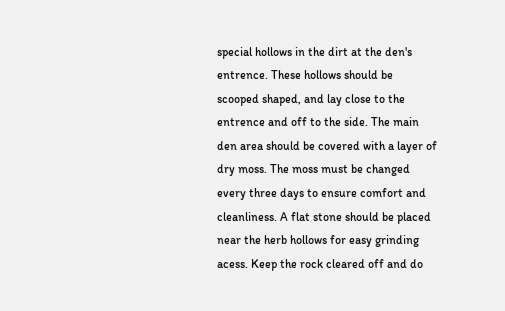special hollows in the dirt at the den's entrence. These hollows should be scooped shaped, and lay close to the entrence and off to the side. The main den area should be covered with a layer of dry moss. The moss must be changed every three days to ensure comfort and cleanliness. A flat stone should be placed near the herb hollows for easy grinding acess. Keep the rock cleared off and do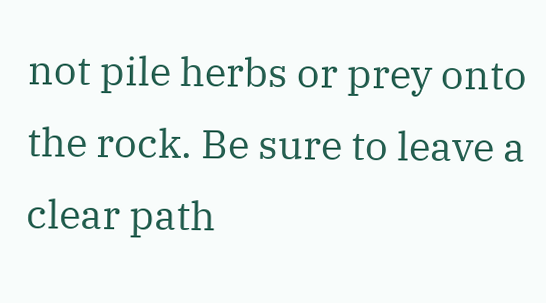not pile herbs or prey onto the rock. Be sure to leave a clear path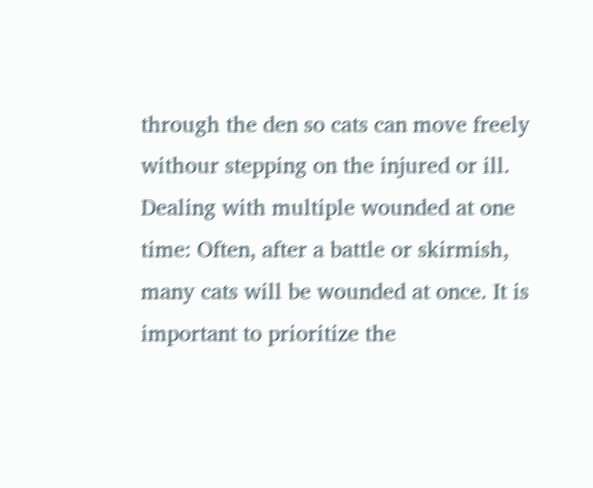through the den so cats can move freely withour stepping on the injured or ill.
Dealing with multiple wounded at one time: Often, after a battle or skirmish, many cats will be wounded at once. It is important to prioritize the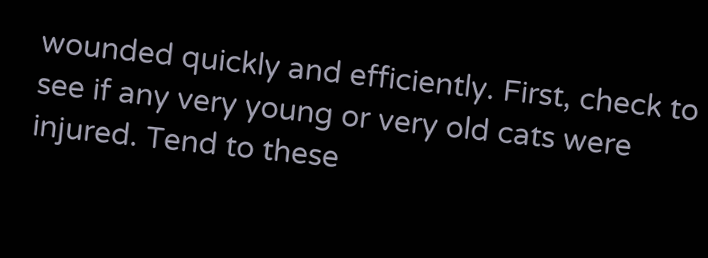wounded quickly and efficiently. First, check to see if any very young or very old cats were injured. Tend to these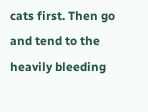cats first. Then go and tend to the heavily bleeding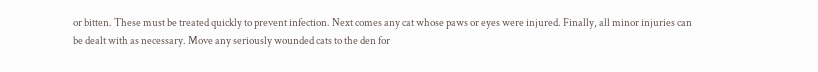or bitten. These must be treated quickly to prevent infection. Next comes any cat whose paws or eyes were injured. Finally, all minor injuries can be dealt with as necessary. Move any seriously wounded cats to the den for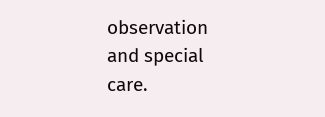observation and special care.